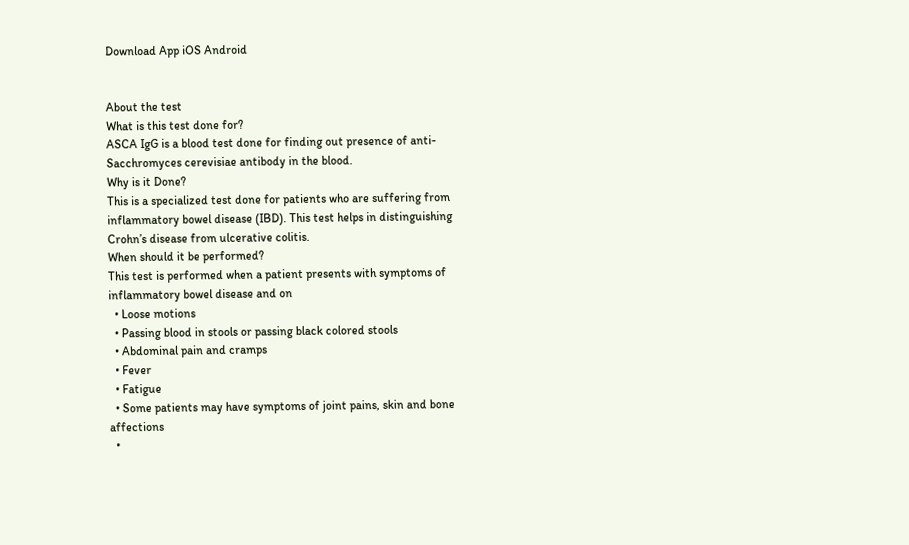Download App iOS Android


About the test
What is this test done for?
ASCA IgG is a blood test done for finding out presence of anti-Sacchromyces cerevisiae antibody in the blood.
Why is it Done?
This is a specialized test done for patients who are suffering from inflammatory bowel disease (IBD). This test helps in distinguishing Crohn’s disease from ulcerative colitis.
When should it be performed?
This test is performed when a patient presents with symptoms of inflammatory bowel disease and on
  • Loose motions
  • Passing blood in stools or passing black colored stools
  • Abdominal pain and cramps
  • Fever
  • Fatigue
  • Some patients may have symptoms of joint pains, skin and bone affections
  •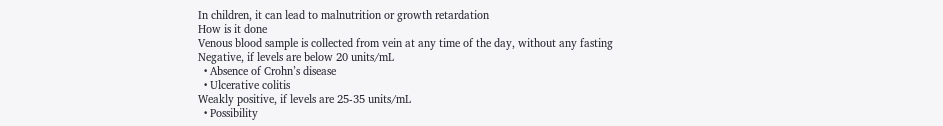In children, it can lead to malnutrition or growth retardation
How is it done
Venous blood sample is collected from vein at any time of the day, without any fasting
Negative, if levels are below 20 units/mL
  • Absence of Crohn’s disease
  • Ulcerative colitis
Weakly positive, if levels are 25-35 units/mL
  • Possibility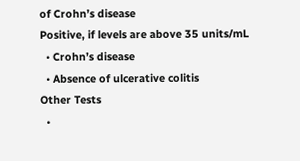of Crohn’s disease
Positive, if levels are above 35 units/mL
  • Crohn’s disease
  • Absence of ulcerative colitis
Other Tests
  •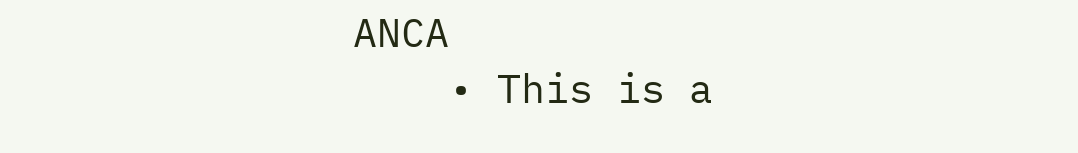ANCA
    • This is a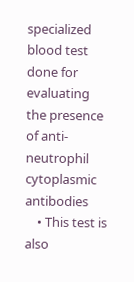specialized blood test done for evaluating the presence of anti-neutrophil cytoplasmic antibodies
    • This test is also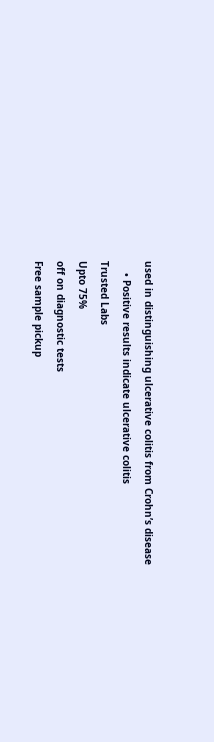used in distinguishing ulcerative colitis from Crohn’s disease
    • Positive results indicate ulcerative colitis
Trusted Labs
Upto 75%
off on diagnostic tests
Free sample pickup